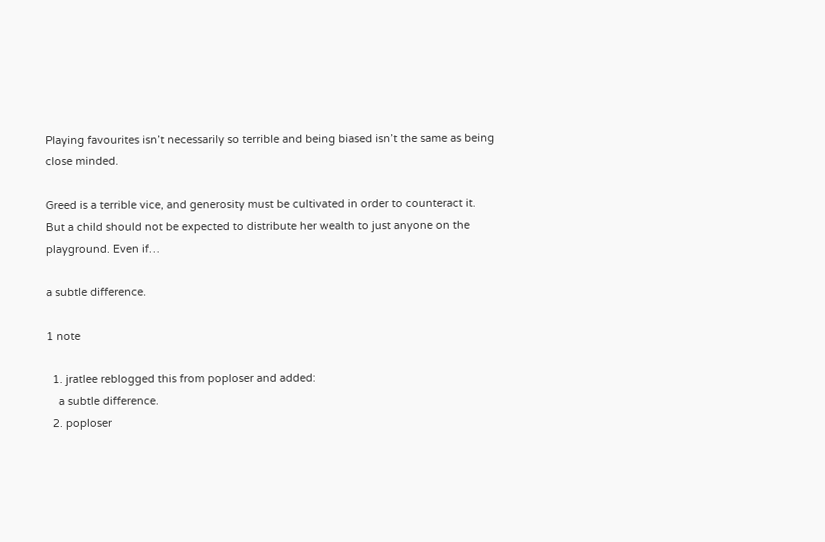Playing favourites isn’t necessarily so terrible and being biased isn’t the same as being close minded.

Greed is a terrible vice, and generosity must be cultivated in order to counteract it. But a child should not be expected to distribute her wealth to just anyone on the playground. Even if…

a subtle difference.

1 note

  1. jratlee reblogged this from poploser and added:
    a subtle difference.
  2. poploser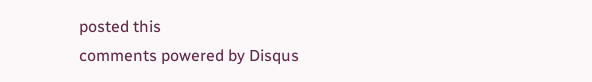posted this
comments powered by Disqus